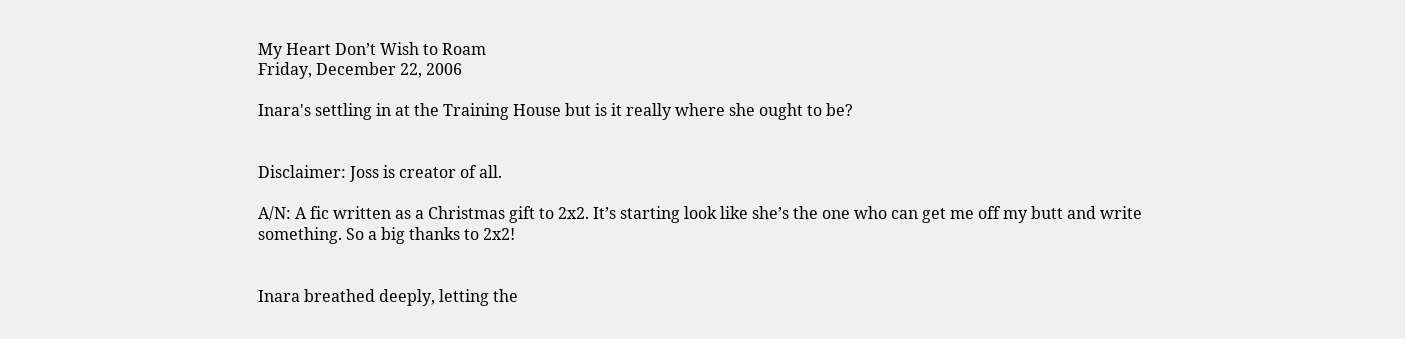My Heart Don’t Wish to Roam
Friday, December 22, 2006

Inara's settling in at the Training House but is it really where she ought to be?


Disclaimer: Joss is creator of all.

A/N: A fic written as a Christmas gift to 2x2. It’s starting look like she’s the one who can get me off my butt and write something. So a big thanks to 2x2!


Inara breathed deeply, letting the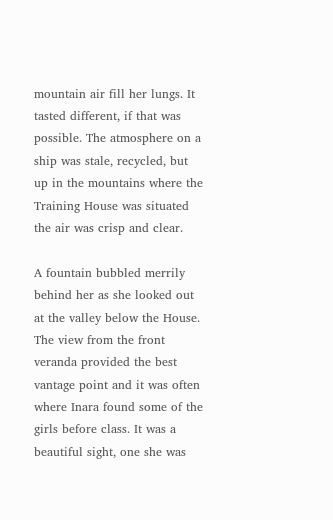mountain air fill her lungs. It tasted different, if that was possible. The atmosphere on a ship was stale, recycled, but up in the mountains where the Training House was situated the air was crisp and clear.

A fountain bubbled merrily behind her as she looked out at the valley below the House. The view from the front veranda provided the best vantage point and it was often where Inara found some of the girls before class. It was a beautiful sight, one she was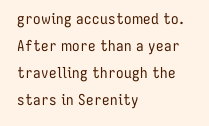growing accustomed to. After more than a year travelling through the stars in Serenity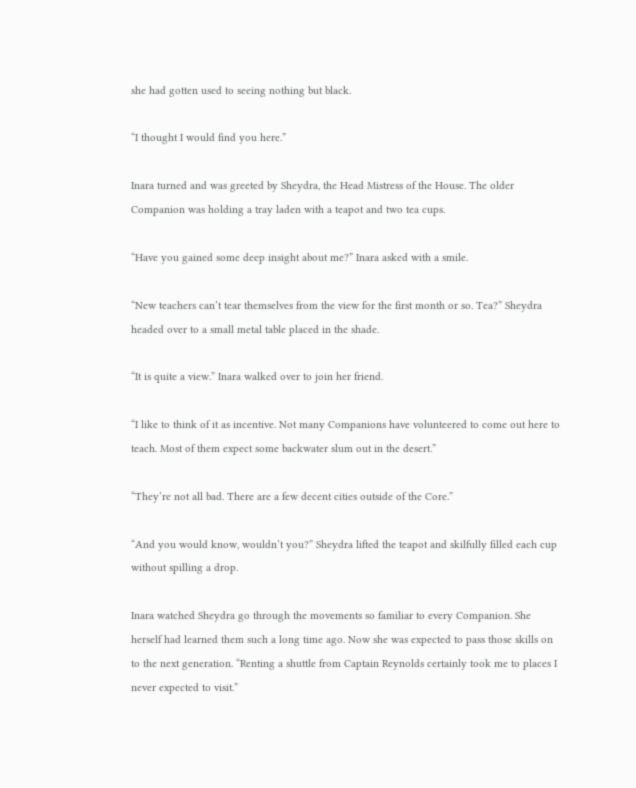she had gotten used to seeing nothing but black.

“I thought I would find you here.”

Inara turned and was greeted by Sheydra, the Head Mistress of the House. The older Companion was holding a tray laden with a teapot and two tea cups.

“Have you gained some deep insight about me?” Inara asked with a smile.

“New teachers can’t tear themselves from the view for the first month or so. Tea?” Sheydra headed over to a small metal table placed in the shade.

“It is quite a view.” Inara walked over to join her friend.

“I like to think of it as incentive. Not many Companions have volunteered to come out here to teach. Most of them expect some backwater slum out in the desert.”

“They’re not all bad. There are a few decent cities outside of the Core.”

“And you would know, wouldn’t you?” Sheydra lifted the teapot and skilfully filled each cup without spilling a drop.

Inara watched Sheydra go through the movements so familiar to every Companion. She herself had learned them such a long time ago. Now she was expected to pass those skills on to the next generation. “Renting a shuttle from Captain Reynolds certainly took me to places I never expected to visit.”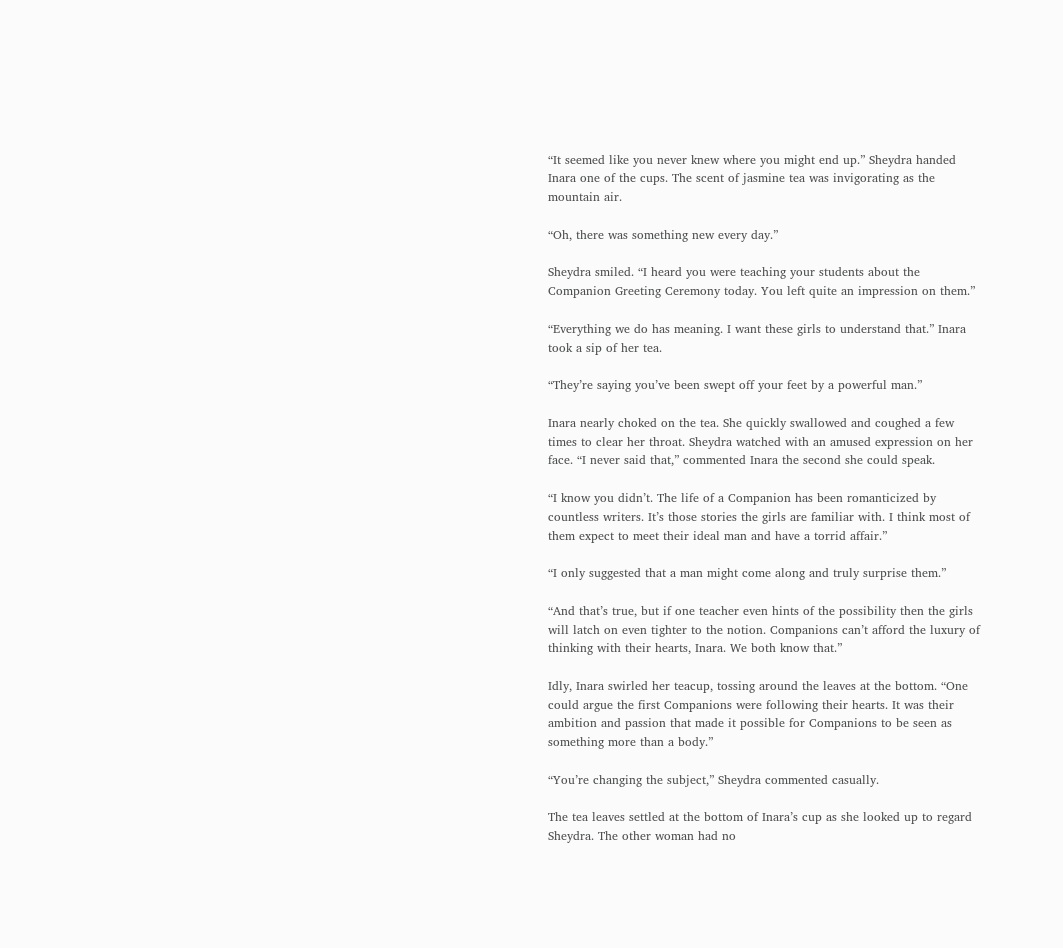“It seemed like you never knew where you might end up.” Sheydra handed Inara one of the cups. The scent of jasmine tea was invigorating as the mountain air.

“Oh, there was something new every day.”

Sheydra smiled. “I heard you were teaching your students about the Companion Greeting Ceremony today. You left quite an impression on them.”

“Everything we do has meaning. I want these girls to understand that.” Inara took a sip of her tea.

“They’re saying you’ve been swept off your feet by a powerful man.”

Inara nearly choked on the tea. She quickly swallowed and coughed a few times to clear her throat. Sheydra watched with an amused expression on her face. “I never said that,” commented Inara the second she could speak.

“I know you didn’t. The life of a Companion has been romanticized by countless writers. It’s those stories the girls are familiar with. I think most of them expect to meet their ideal man and have a torrid affair.”

“I only suggested that a man might come along and truly surprise them.”

“And that’s true, but if one teacher even hints of the possibility then the girls will latch on even tighter to the notion. Companions can’t afford the luxury of thinking with their hearts, Inara. We both know that.”

Idly, Inara swirled her teacup, tossing around the leaves at the bottom. “One could argue the first Companions were following their hearts. It was their ambition and passion that made it possible for Companions to be seen as something more than a body.”

“You’re changing the subject,” Sheydra commented casually.

The tea leaves settled at the bottom of Inara’s cup as she looked up to regard Sheydra. The other woman had no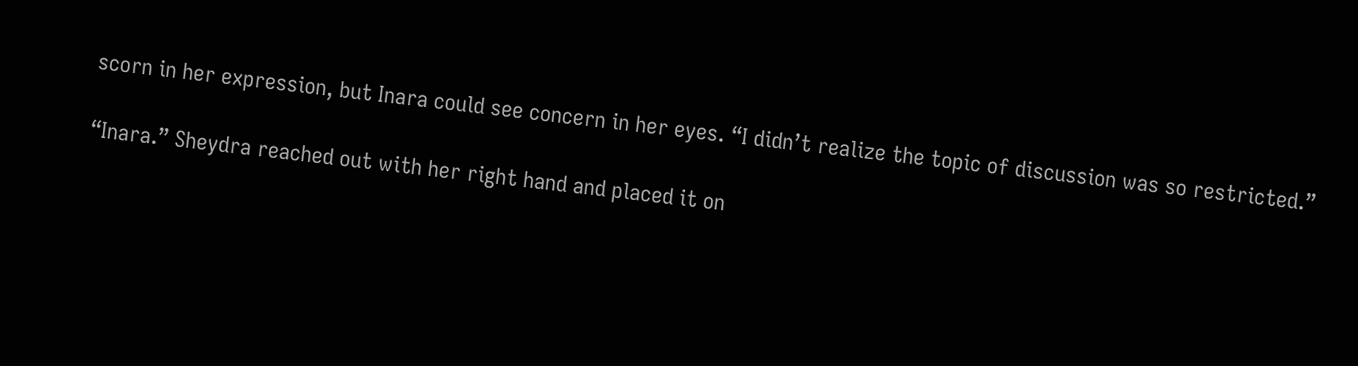scorn in her expression, but Inara could see concern in her eyes. “I didn’t realize the topic of discussion was so restricted.”

“Inara.” Sheydra reached out with her right hand and placed it on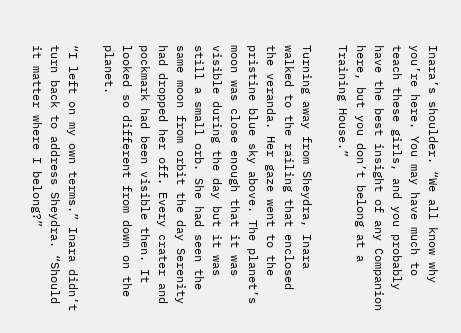Inara’s shoulder. “We all know why you’re here. You may have much to teach these girls, and you probably have the best insight of any Companion here, but you don’t belong at a Training House.”

Turning away from Sheydra, Inara walked to the railing that enclosed the veranda. Her gaze went to the pristine blue sky above. The planet’s moon was close enough that it was visible during the day but it was still a small orb. She had seen the same moon from orbit the day Serenity had dropped her off. Every crater and pockmark had been visible then. It looked so different from down on the planet.

“I left on my own terms.” Inara didn’t turn back to address Sheydra. “Should it matter where I belong?”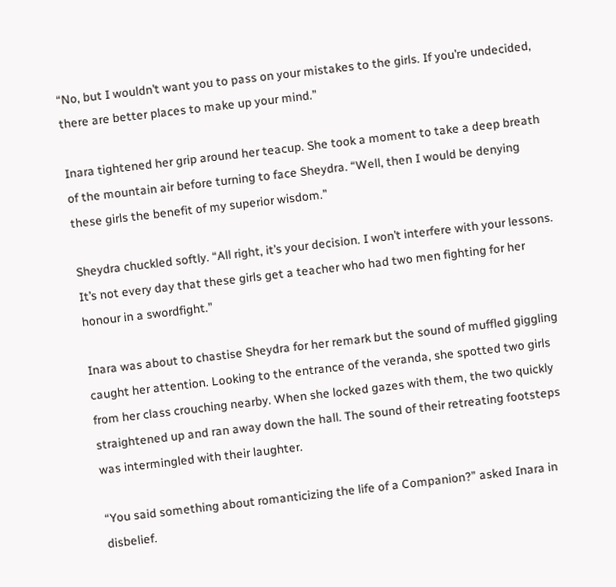“No, but I wouldn’t want you to pass on your mistakes to the girls. If you’re undecided, there are better places to make up your mind.”

Inara tightened her grip around her teacup. She took a moment to take a deep breath of the mountain air before turning to face Sheydra. “Well, then I would be denying these girls the benefit of my superior wisdom.”

Sheydra chuckled softly. “All right, it’s your decision. I won’t interfere with your lessons. It’s not every day that these girls get a teacher who had two men fighting for her honour in a swordfight.”

Inara was about to chastise Sheydra for her remark but the sound of muffled giggling caught her attention. Looking to the entrance of the veranda, she spotted two girls from her class crouching nearby. When she locked gazes with them, the two quickly straightened up and ran away down the hall. The sound of their retreating footsteps was intermingled with their laughter.

“You said something about romanticizing the life of a Companion?” asked Inara in disbelief.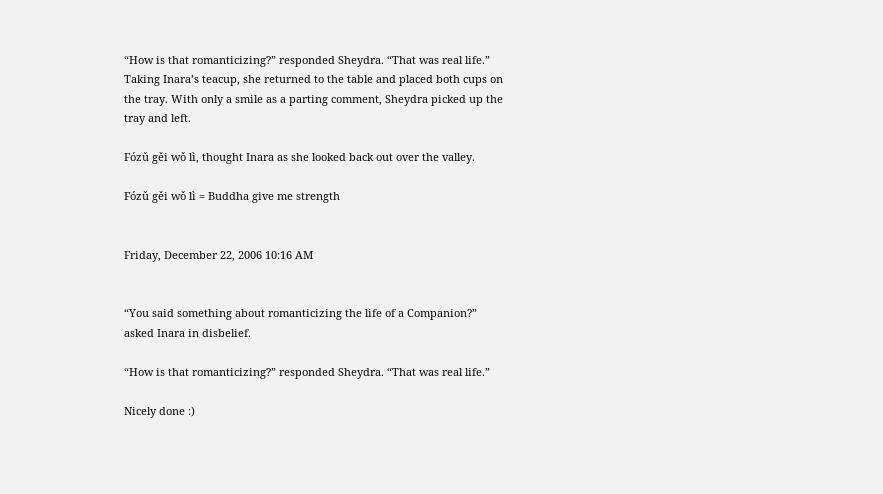“How is that romanticizing?” responded Sheydra. “That was real life.” Taking Inara’s teacup, she returned to the table and placed both cups on the tray. With only a smile as a parting comment, Sheydra picked up the tray and left.

Fózǔ gěi wǒ lì, thought Inara as she looked back out over the valley.

Fózǔ gěi wǒ lì = Buddha give me strength


Friday, December 22, 2006 10:16 AM


“You said something about romanticizing the life of a Companion?” asked Inara in disbelief.

“How is that romanticizing?” responded Sheydra. “That was real life.”

Nicely done :)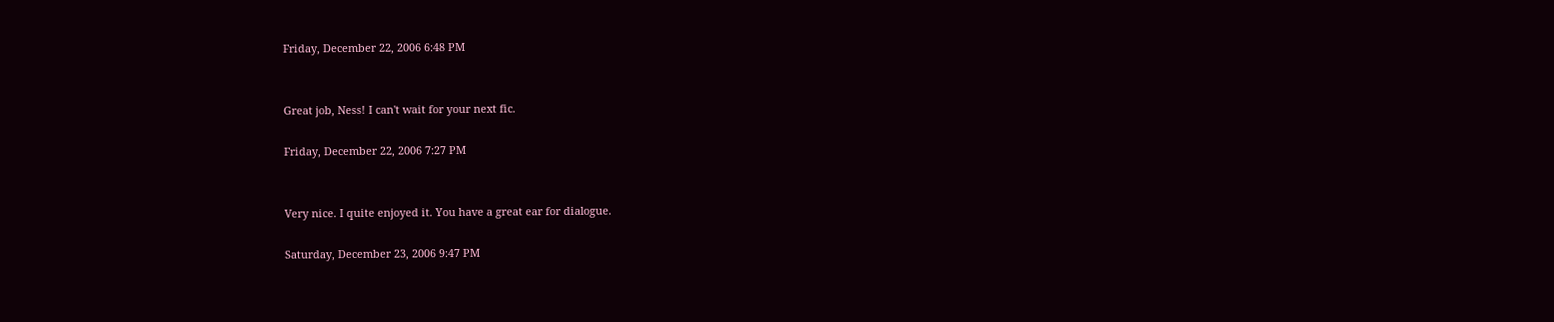Friday, December 22, 2006 6:48 PM


Great job, Ness! I can't wait for your next fic.

Friday, December 22, 2006 7:27 PM


Very nice. I quite enjoyed it. You have a great ear for dialogue.

Saturday, December 23, 2006 9:47 PM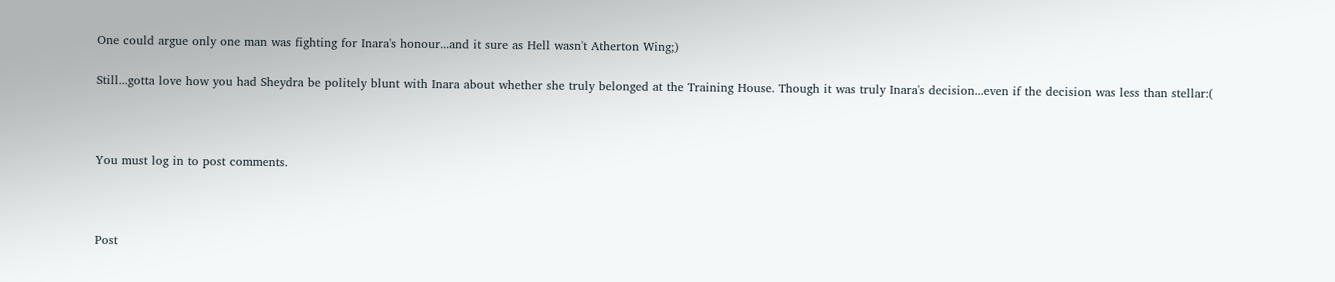One could argue only one man was fighting for Inara's honour...and it sure as Hell wasn't Atherton Wing;)

Still...gotta love how you had Sheydra be politely blunt with Inara about whether she truly belonged at the Training House. Though it was truly Inara's decision...even if the decision was less than stellar:(



You must log in to post comments.



Post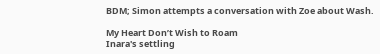BDM; Simon attempts a conversation with Zoe about Wash.

My Heart Don’t Wish to Roam
Inara's settling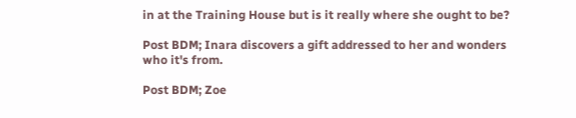in at the Training House but is it really where she ought to be?

Post BDM; Inara discovers a gift addressed to her and wonders who it's from.

Post BDM; Zoe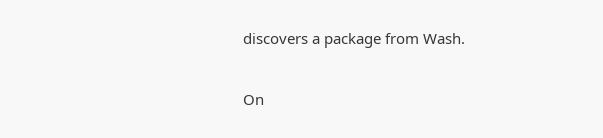discovers a package from Wash.

On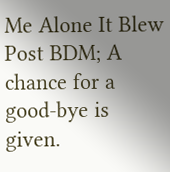Me Alone It Blew
Post BDM; A chance for a good-bye is given.